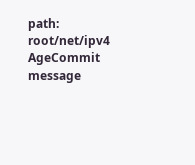path: root/net/ipv4
AgeCommit message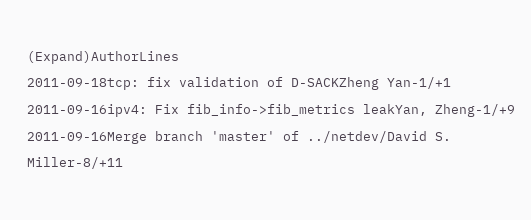(Expand)AuthorLines
2011-09-18tcp: fix validation of D-SACKZheng Yan-1/+1
2011-09-16ipv4: Fix fib_info->fib_metrics leakYan, Zheng-1/+9
2011-09-16Merge branch 'master' of ../netdev/David S. Miller-8/+11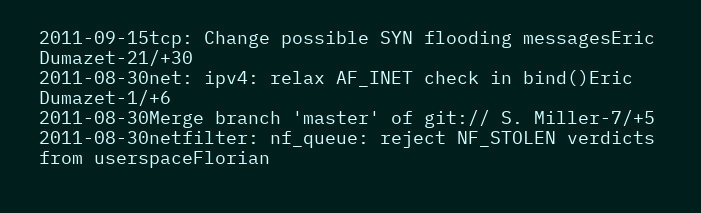2011-09-15tcp: Change possible SYN flooding messagesEric Dumazet-21/+30
2011-08-30net: ipv4: relax AF_INET check in bind()Eric Dumazet-1/+6
2011-08-30Merge branch 'master' of git:// S. Miller-7/+5
2011-08-30netfilter: nf_queue: reject NF_STOLEN verdicts from userspaceFlorian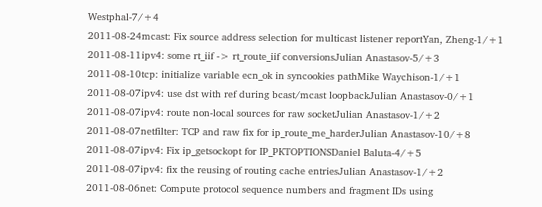Westphal-7/+4
2011-08-24mcast: Fix source address selection for multicast listener reportYan, Zheng-1/+1
2011-08-11ipv4: some rt_iif -> rt_route_iif conversionsJulian Anastasov-5/+3
2011-08-10tcp: initialize variable ecn_ok in syncookies pathMike Waychison-1/+1
2011-08-07ipv4: use dst with ref during bcast/mcast loopbackJulian Anastasov-0/+1
2011-08-07ipv4: route non-local sources for raw socketJulian Anastasov-1/+2
2011-08-07netfilter: TCP and raw fix for ip_route_me_harderJulian Anastasov-10/+8
2011-08-07ipv4: Fix ip_getsockopt for IP_PKTOPTIONSDaniel Baluta-4/+5
2011-08-07ipv4: fix the reusing of routing cache entriesJulian Anastasov-1/+2
2011-08-06net: Compute protocol sequence numbers and fragment IDs using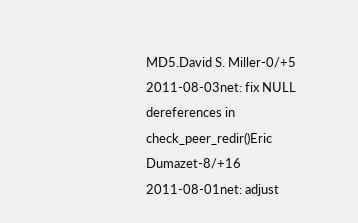MD5.David S. Miller-0/+5
2011-08-03net: fix NULL dereferences in check_peer_redir()Eric Dumazet-8/+16
2011-08-01net: adjust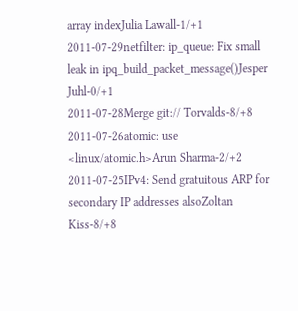array indexJulia Lawall-1/+1
2011-07-29netfilter: ip_queue: Fix small leak in ipq_build_packet_message()Jesper Juhl-0/+1
2011-07-28Merge git:// Torvalds-8/+8
2011-07-26atomic: use <linux/atomic.h>Arun Sharma-2/+2
2011-07-25IPv4: Send gratuitous ARP for secondary IP addresses alsoZoltan Kiss-8/+8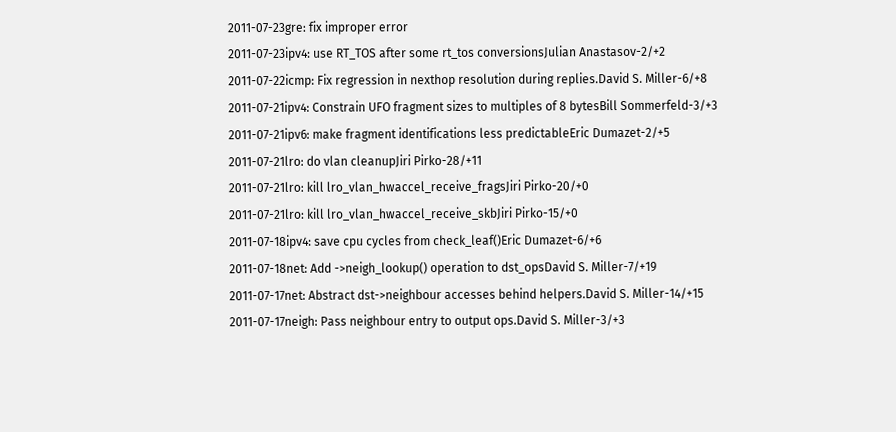2011-07-23gre: fix improper error
2011-07-23ipv4: use RT_TOS after some rt_tos conversionsJulian Anastasov-2/+2
2011-07-22icmp: Fix regression in nexthop resolution during replies.David S. Miller-6/+8
2011-07-21ipv4: Constrain UFO fragment sizes to multiples of 8 bytesBill Sommerfeld-3/+3
2011-07-21ipv6: make fragment identifications less predictableEric Dumazet-2/+5
2011-07-21lro: do vlan cleanupJiri Pirko-28/+11
2011-07-21lro: kill lro_vlan_hwaccel_receive_fragsJiri Pirko-20/+0
2011-07-21lro: kill lro_vlan_hwaccel_receive_skbJiri Pirko-15/+0
2011-07-18ipv4: save cpu cycles from check_leaf()Eric Dumazet-6/+6
2011-07-18net: Add ->neigh_lookup() operation to dst_opsDavid S. Miller-7/+19
2011-07-17net: Abstract dst->neighbour accesses behind helpers.David S. Miller-14/+15
2011-07-17neigh: Pass neighbour entry to output ops.David S. Miller-3/+3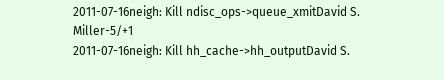2011-07-16neigh: Kill ndisc_ops->queue_xmitDavid S. Miller-5/+1
2011-07-16neigh: Kill hh_cache->hh_outputDavid S.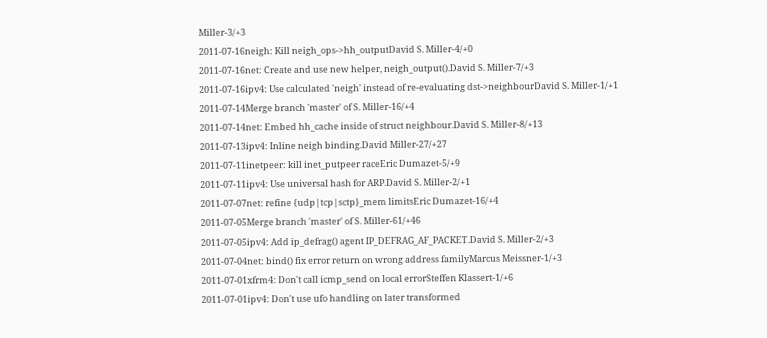Miller-3/+3
2011-07-16neigh: Kill neigh_ops->hh_outputDavid S. Miller-4/+0
2011-07-16net: Create and use new helper, neigh_output().David S. Miller-7/+3
2011-07-16ipv4: Use calculated 'neigh' instead of re-evaluating dst->neighbourDavid S. Miller-1/+1
2011-07-14Merge branch 'master' of S. Miller-16/+4
2011-07-14net: Embed hh_cache inside of struct neighbour.David S. Miller-8/+13
2011-07-13ipv4: Inline neigh binding.David Miller-27/+27
2011-07-11inetpeer: kill inet_putpeer raceEric Dumazet-5/+9
2011-07-11ipv4: Use universal hash for ARP.David S. Miller-2/+1
2011-07-07net: refine {udp|tcp|sctp}_mem limitsEric Dumazet-16/+4
2011-07-05Merge branch 'master' of S. Miller-61/+46
2011-07-05ipv4: Add ip_defrag() agent IP_DEFRAG_AF_PACKET.David S. Miller-2/+3
2011-07-04net: bind() fix error return on wrong address familyMarcus Meissner-1/+3
2011-07-01xfrm4: Don't call icmp_send on local errorSteffen Klassert-1/+6
2011-07-01ipv4: Don't use ufo handling on later transformed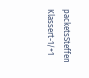packetsSteffen Klassert-1/+1